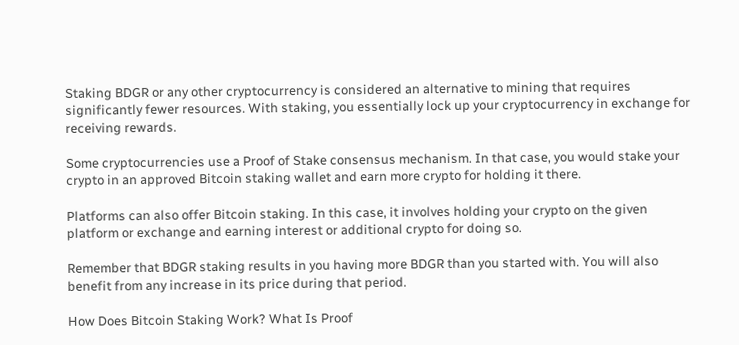Staking BDGR or any other cryptocurrency is considered an alternative to mining that requires significantly fewer resources. With staking, you essentially lock up your cryptocurrency in exchange for receiving rewards.

Some cryptocurrencies use a Proof of Stake consensus mechanism. In that case, you would stake your crypto in an approved Bitcoin staking wallet and earn more crypto for holding it there.

Platforms can also offer Bitcoin staking. In this case, it involves holding your crypto on the given platform or exchange and earning interest or additional crypto for doing so.

Remember that BDGR staking results in you having more BDGR than you started with. You will also benefit from any increase in its price during that period.

How Does Bitcoin Staking Work? What Is Proof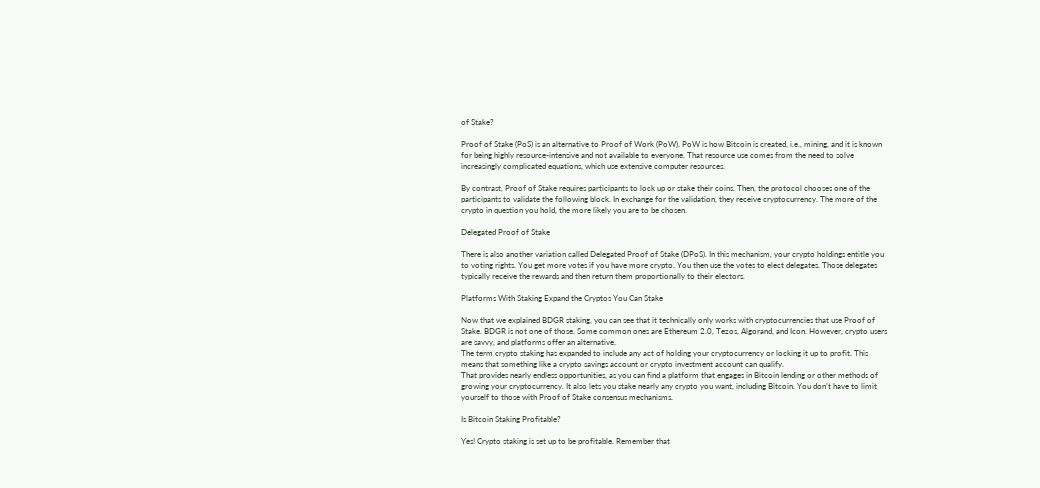of Stake?

Proof of Stake (PoS) is an alternative to Proof of Work (PoW). PoW is how Bitcoin is created, i.e., mining, and it is known for being highly resource-intensive and not available to everyone. That resource use comes from the need to solve increasingly complicated equations, which use extensive computer resources.

By contrast, Proof of Stake requires participants to lock up or stake their coins. Then, the protocol chooses one of the participants to validate the following block. In exchange for the validation, they receive cryptocurrency. The more of the crypto in question you hold, the more likely you are to be chosen.

Delegated Proof of Stake

There is also another variation called Delegated Proof of Stake (DPoS). In this mechanism, your crypto holdings entitle you to voting rights. You get more votes if you have more crypto. You then use the votes to elect delegates. Those delegates typically receive the rewards and then return them proportionally to their electors.

Platforms With Staking Expand the Cryptos You Can Stake

Now that we explained BDGR staking, you can see that it technically only works with cryptocurrencies that use Proof of Stake. BDGR is not one of those. Some common ones are Ethereum 2.0, Tezos, Algorand, and Icon. However, crypto users are savvy, and platforms offer an alternative.
The term crypto staking has expanded to include any act of holding your cryptocurrency or locking it up to profit. This means that something like a crypto savings account or crypto investment account can qualify.
That provides nearly endless opportunities, as you can find a platform that engages in Bitcoin lending or other methods of growing your cryptocurrency. It also lets you stake nearly any crypto you want, including Bitcoin. You don’t have to limit yourself to those with Proof of Stake consensus mechanisms.

Is Bitcoin Staking Profitable?

Yes! Crypto staking is set up to be profitable. Remember that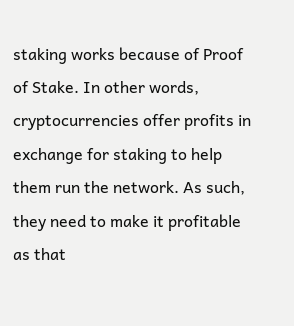staking works because of Proof of Stake. In other words, cryptocurrencies offer profits in exchange for staking to help them run the network. As such, they need to make it profitable as that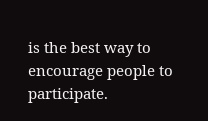is the best way to encourage people to participate.